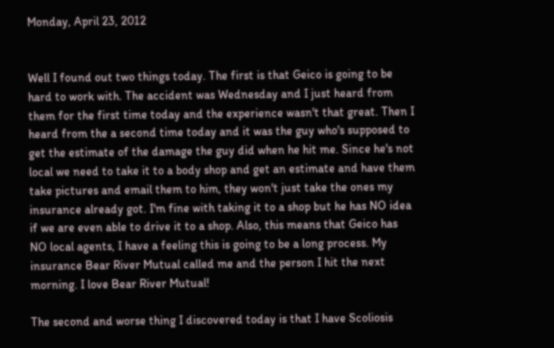Monday, April 23, 2012


Well I found out two things today. The first is that Geico is going to be hard to work with. The accident was Wednesday and I just heard from them for the first time today and the experience wasn't that great. Then I heard from the a second time today and it was the guy who's supposed to get the estimate of the damage the guy did when he hit me. Since he's not local we need to take it to a body shop and get an estimate and have them take pictures and email them to him, they won't just take the ones my insurance already got. I'm fine with taking it to a shop but he has NO idea if we are even able to drive it to a shop. Also, this means that Geico has NO local agents, I have a feeling this is going to be a long process. My insurance Bear River Mutual called me and the person I hit the next morning. I love Bear River Mutual!

The second and worse thing I discovered today is that I have Scoliosis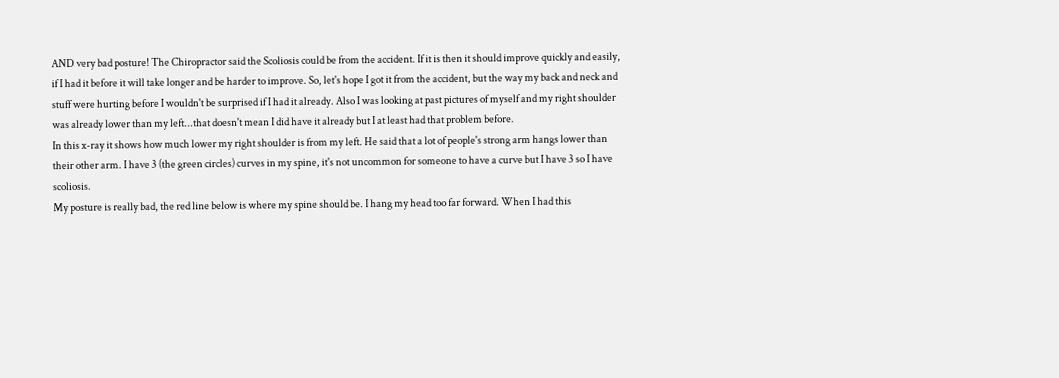AND very bad posture! The Chiropractor said the Scoliosis could be from the accident. If it is then it should improve quickly and easily, if I had it before it will take longer and be harder to improve. So, let's hope I got it from the accident, but the way my back and neck and stuff were hurting before I wouldn't be surprised if I had it already. Also I was looking at past pictures of myself and my right shoulder was already lower than my left...that doesn't mean I did have it already but I at least had that problem before.
In this x-ray it shows how much lower my right shoulder is from my left. He said that a lot of people's strong arm hangs lower than their other arm. I have 3 (the green circles) curves in my spine, it's not uncommon for someone to have a curve but I have 3 so I have scoliosis.
My posture is really bad, the red line below is where my spine should be. I hang my head too far forward. When I had this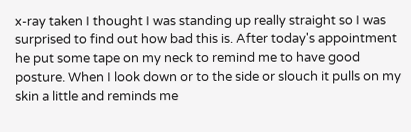x-ray taken I thought I was standing up really straight so I was surprised to find out how bad this is. After today's appointment he put some tape on my neck to remind me to have good posture. When I look down or to the side or slouch it pulls on my skin a little and reminds me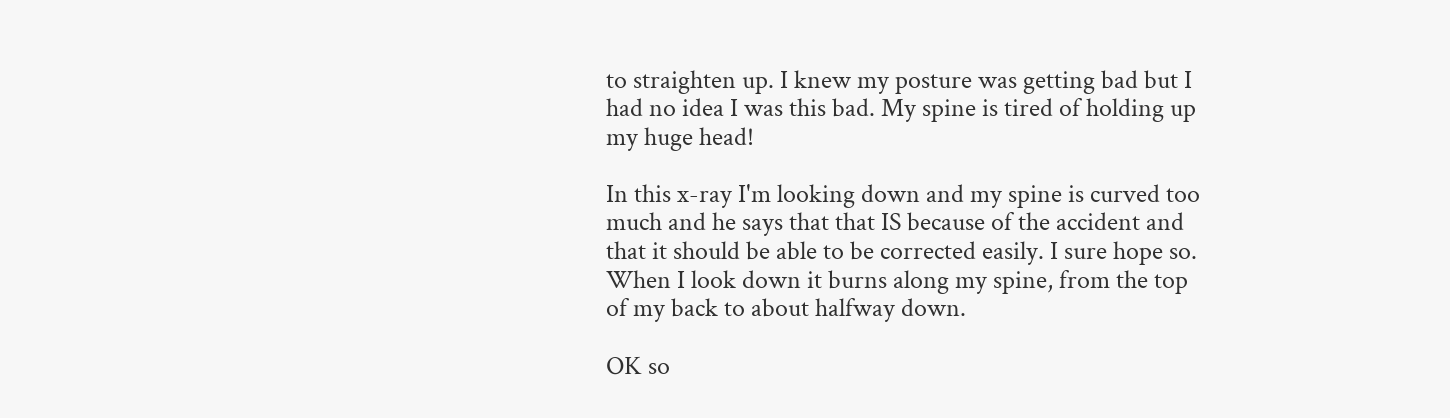to straighten up. I knew my posture was getting bad but I had no idea I was this bad. My spine is tired of holding up my huge head!

In this x-ray I'm looking down and my spine is curved too much and he says that that IS because of the accident and that it should be able to be corrected easily. I sure hope so. When I look down it burns along my spine, from the top of my back to about halfway down.

OK so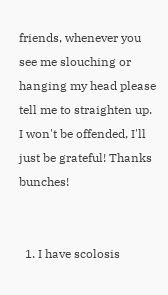friends, whenever you see me slouching or hanging my head please tell me to straighten up. I won't be offended, I'll just be grateful! Thanks bunches!


  1. I have scolosis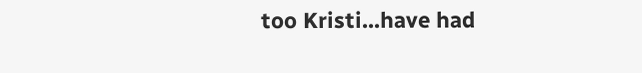too Kristi...have had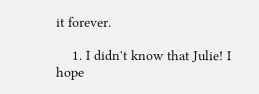it forever.

    1. I didn't know that Julie! I hope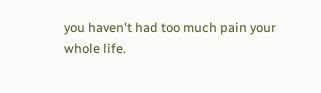you haven't had too much pain your whole life.